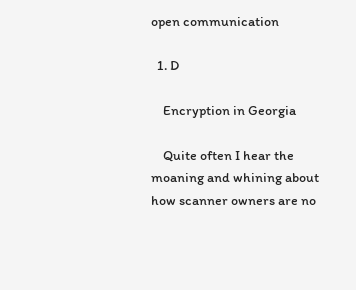open communication

  1. D

    Encryption in Georgia

    Quite often I hear the moaning and whining about how scanner owners are no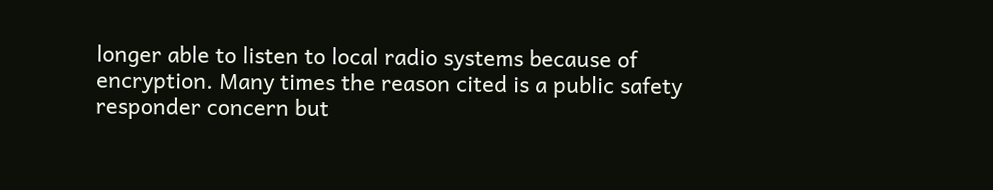longer able to listen to local radio systems because of encryption. Many times the reason cited is a public safety responder concern but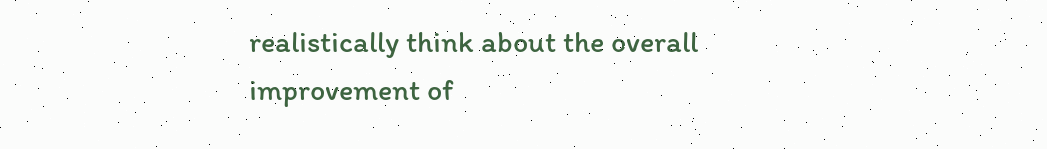realistically think about the overall improvement of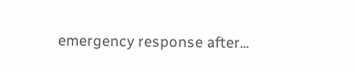emergency response after...